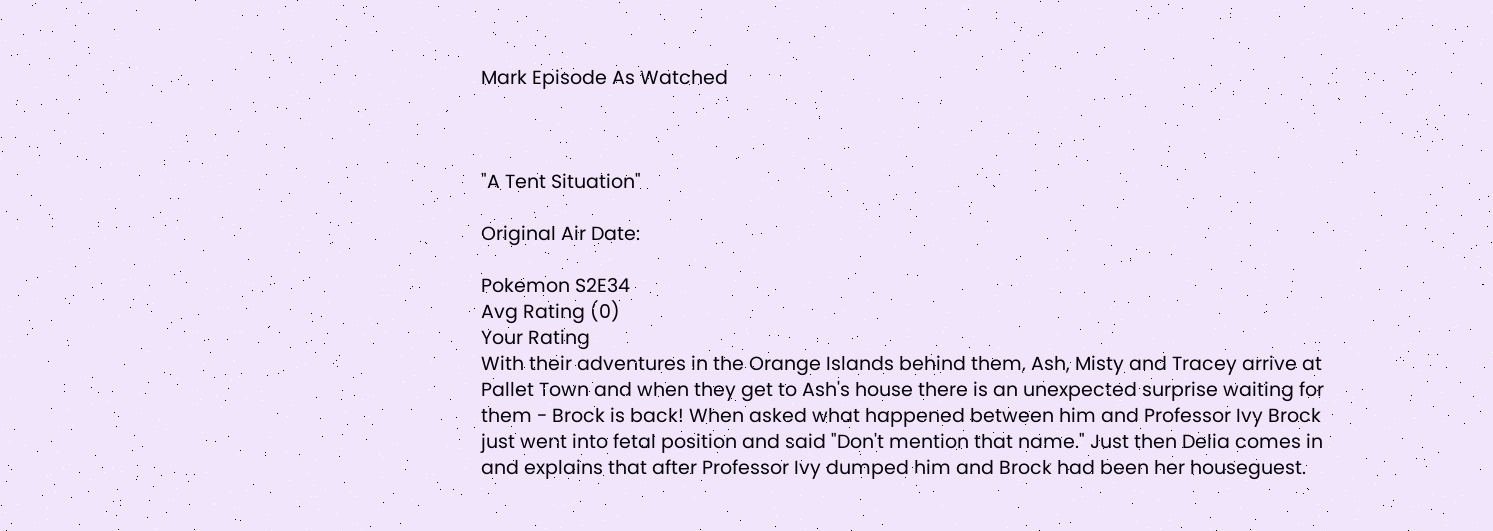Mark Episode As Watched



"A Tent Situation"

Original Air Date:

Pokemon S2E34
Avg Rating (0)
Your Rating
With their adventures in the Orange Islands behind them, Ash, Misty and Tracey arrive at Pallet Town and when they get to Ash's house there is an unexpected surprise waiting for them - Brock is back! When asked what happened between him and Professor Ivy Brock just went into fetal position and said "Don't mention that name." Just then Delia comes in and explains that after Professor Ivy dumped him and Brock had been her houseguest.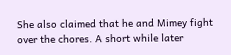She also claimed that he and Mimey fight over the chores. A short while later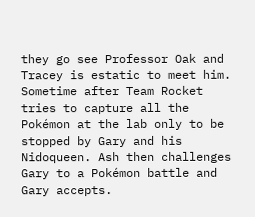they go see Professor Oak and Tracey is estatic to meet him. Sometime after Team Rocket tries to capture all the Pokémon at the lab only to be stopped by Gary and his Nidoqueen. Ash then challenges Gary to a Pokémon battle and Gary accepts.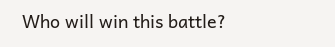Who will win this battle?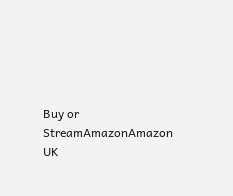Buy or StreamAmazonAmazon UK